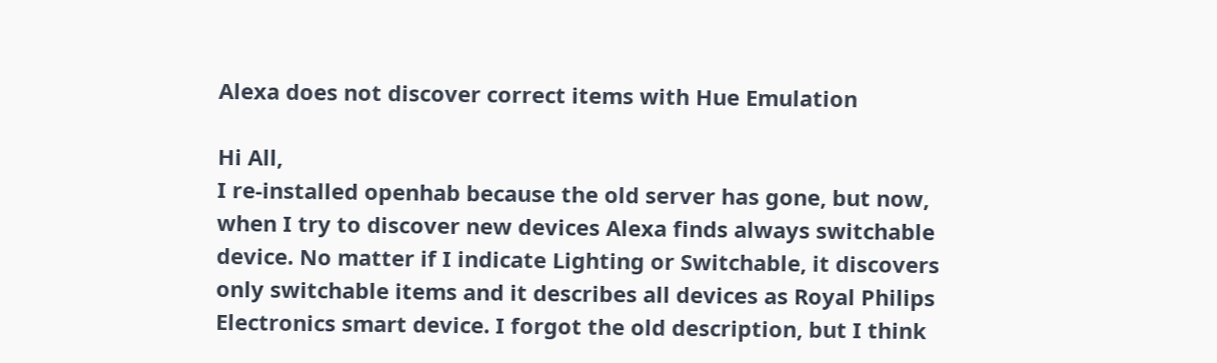Alexa does not discover correct items with Hue Emulation

Hi All,
I re-installed openhab because the old server has gone, but now, when I try to discover new devices Alexa finds always switchable device. No matter if I indicate Lighting or Switchable, it discovers only switchable items and it describes all devices as Royal Philips Electronics smart device. I forgot the old description, but I think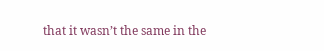that it wasn’t the same in the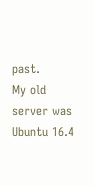past.
My old server was Ubuntu 16.4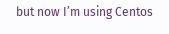but now I’m using Centos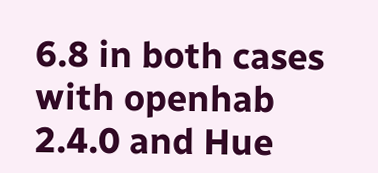6.8 in both cases with openhab 2.4.0 and Hue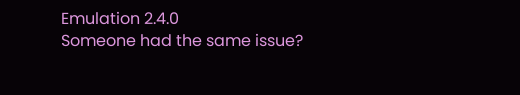Emulation 2.4.0
Someone had the same issue?